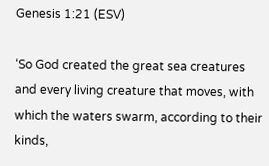Genesis 1:21 (ESV)

‘So God created the great sea creatures and every living creature that moves, with which the waters swarm, according to their kinds,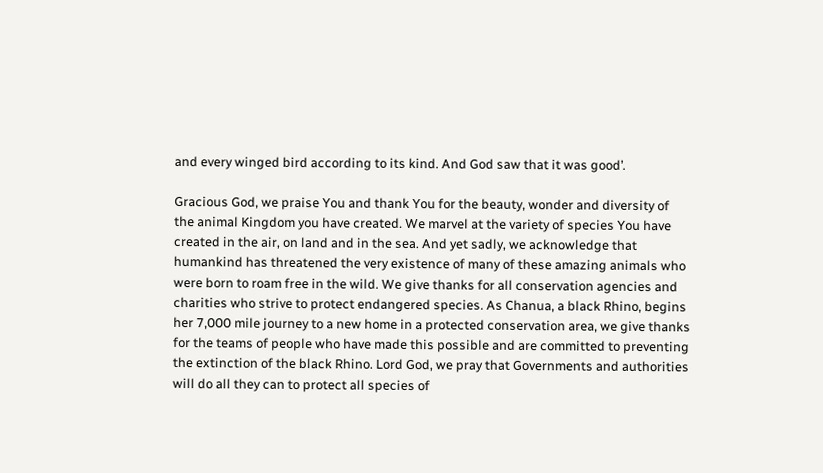and every winged bird according to its kind. And God saw that it was good’.

Gracious God, we praise You and thank You for the beauty, wonder and diversity of the animal Kingdom you have created. We marvel at the variety of species You have created in the air, on land and in the sea. And yet sadly, we acknowledge that humankind has threatened the very existence of many of these amazing animals who were born to roam free in the wild. We give thanks for all conservation agencies and charities who strive to protect endangered species. As Chanua, a black Rhino, begins her 7,000 mile journey to a new home in a protected conservation area, we give thanks for the teams of people who have made this possible and are committed to preventing the extinction of the black Rhino. Lord God, we pray that Governments and authorities will do all they can to protect all species of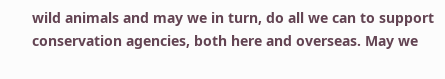wild animals and may we in turn, do all we can to support conservation agencies, both here and overseas. May we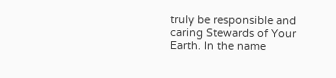truly be responsible and caring Stewards of Your Earth. In the name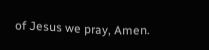of Jesus we pray, Amen.